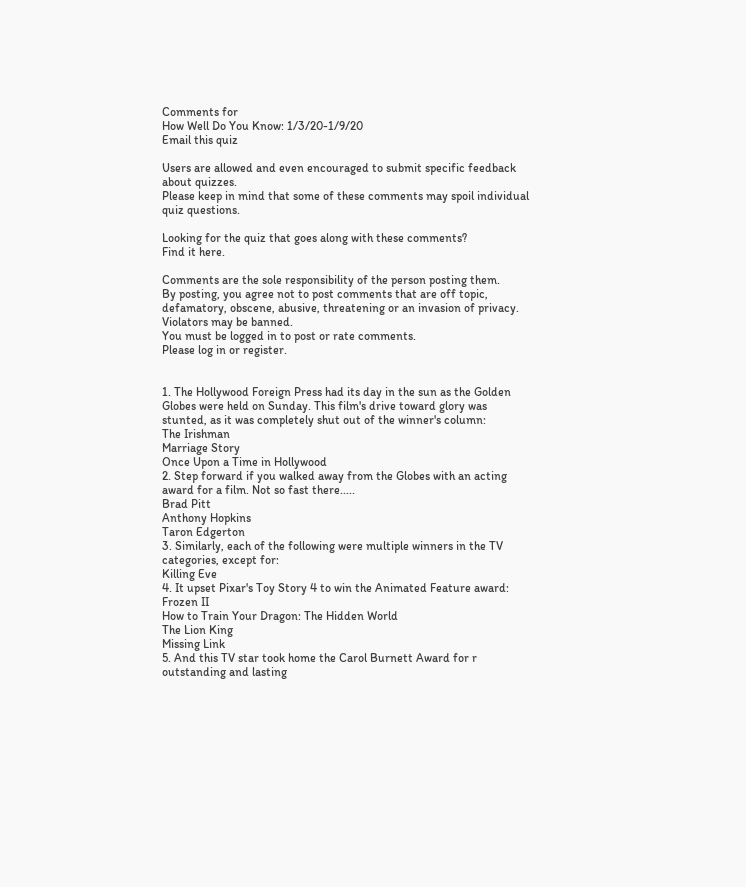Comments for
How Well Do You Know: 1/3/20-1/9/20
Email this quiz

Users are allowed and even encouraged to submit specific feedback about quizzes.
Please keep in mind that some of these comments may spoil individual quiz questions.

Looking for the quiz that goes along with these comments?
Find it here.

Comments are the sole responsibility of the person posting them.
By posting, you agree not to post comments that are off topic,
defamatory, obscene, abusive, threatening or an invasion of privacy.
Violators may be banned.
You must be logged in to post or rate comments.
Please log in or register.


1. The Hollywood Foreign Press had its day in the sun as the Golden Globes were held on Sunday. This film's drive toward glory was stunted, as it was completely shut out of the winner's column:
The Irishman
Marriage Story
Once Upon a Time in Hollywood
2. Step forward if you walked away from the Globes with an acting award for a film. Not so fast there.....
Brad Pitt
Anthony Hopkins
Taron Edgerton
3. Similarly, each of the following were multiple winners in the TV categories, except for:
Killing Eve
4. It upset Pixar's Toy Story 4 to win the Animated Feature award:
Frozen II
How to Train Your Dragon: The Hidden World
The Lion King
Missing Link
5. And this TV star took home the Carol Burnett Award for r outstanding and lasting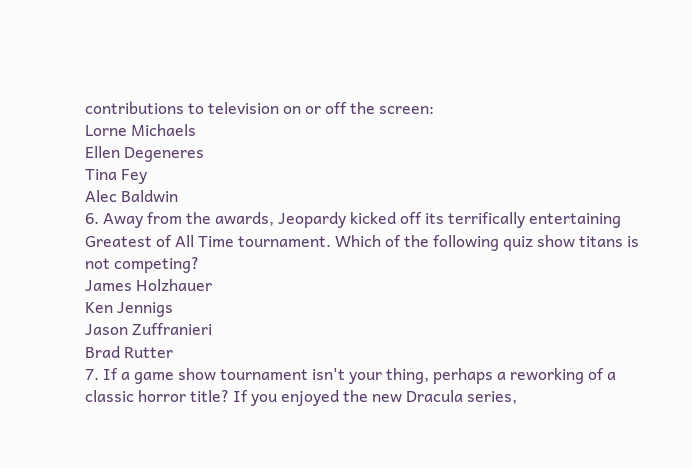contributions to television on or off the screen:
Lorne Michaels
Ellen Degeneres
Tina Fey
Alec Baldwin
6. Away from the awards, Jeopardy kicked off its terrifically entertaining Greatest of All Time tournament. Which of the following quiz show titans is not competing?
James Holzhauer
Ken Jennigs
Jason Zuffranieri
Brad Rutter
7. If a game show tournament isn't your thing, perhaps a reworking of a classic horror title? If you enjoyed the new Dracula series,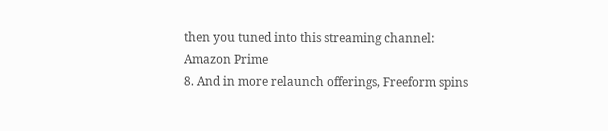then you tuned into this streaming channel:
Amazon Prime
8. And in more relaunch offerings, Freeform spins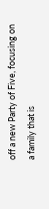off a new Party of Five, focusing on a family that is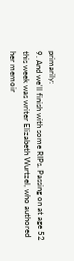primarily:
9. And we'll finish with some RIPs. Passing on at age 52 this week was writer Elizabeth Wurtzel, who authored her memoir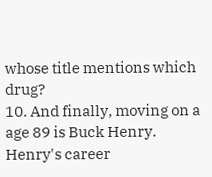whose title mentions which drug?
10. And finally, moving on a age 89 is Buck Henry. Henry's career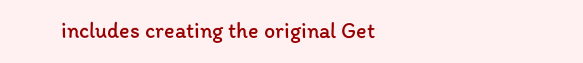includes creating the original Get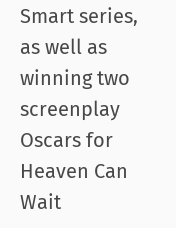Smart series, as well as winning two screenplay Oscars for Heaven Can Wait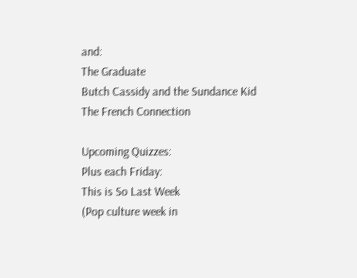and:
The Graduate
Butch Cassidy and the Sundance Kid
The French Connection

Upcoming Quizzes:
Plus each Friday:
This is So Last Week
(Pop culture week in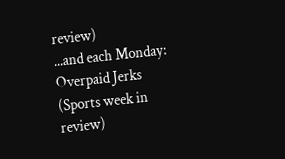review)
...and each Monday:
Overpaid Jerks
(Sports week in review)